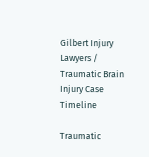Gilbert Injury Lawyers / Traumatic Brain Injury Case Timeline

Traumatic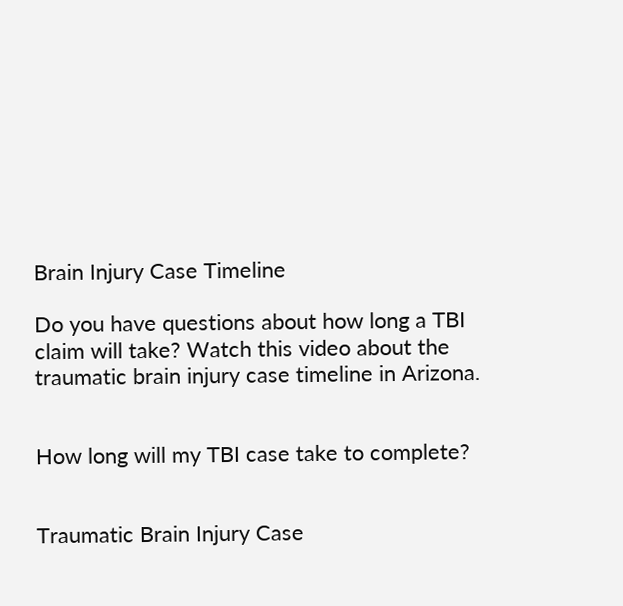Brain Injury Case Timeline

Do you have questions about how long a TBI claim will take? Watch this video about the traumatic brain injury case timeline in Arizona.


How long will my TBI case take to complete?


Traumatic Brain Injury Case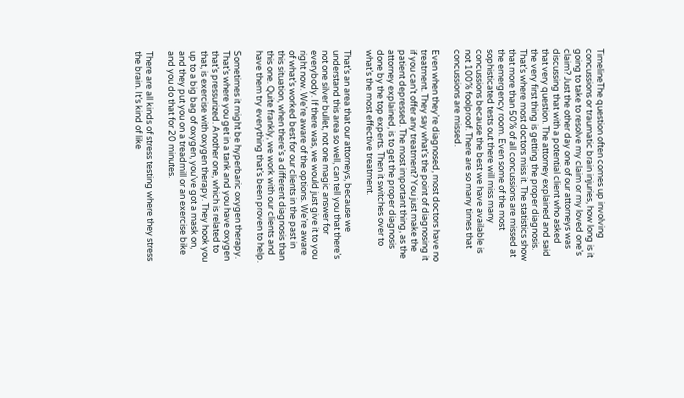TimelineThe question often comes up involving concussions or traumatic brain injuries, how long is it going to take to resolve my claim or my loved one’s claim? Just the other day one of our attorneys was discussing that with a potential client who asked that very question. The attorney explained and said the very first thing is getting the proper diagnosis. That’s where most doctors miss it. The statistics show that more than 50% of all concussions are missed at the emergency room. Even some of the most sophisticated tests out there will miss many concussions because the best we have available is not 100% foolproof. There are so many times that concussions are missed.

Even when they’re diagnosed, most doctors have no treatment. They say what’s the point of diagnosing it if you can’t offer any treatment? You just make the patient depressed. The most important thing, as the attorney explained, is to get the proper diagnosis done by the top experts. Then it switches over to what’s the most effective treatment.

That’s an area that our attorneys, because we understand this area so well, can tell you that there’s not one silver bullet, not one magic answer for everybody. If there was, we would just give it to you right now. We’re aware of the options. We’re aware of what’s worked best for our clients in the past in this situation, when there’s a different diagnosis than this one. Quite frankly, we work with our clients and have them try everything that’s been proven to help.

Sometimes it might be hyperbaric oxygen therapy. That’s where you get in a tank and you have oxygen that’s pressurized. Another one, which is related to that, is exercise with oxygen therapy. They hook you up to a big bag of oxygen, you’ve got a mask on, and they put you on a treadmill or an exercise bike and you do that for 20 minutes.

There are all kinds of stress testing where they stress the brain. It’s kind of like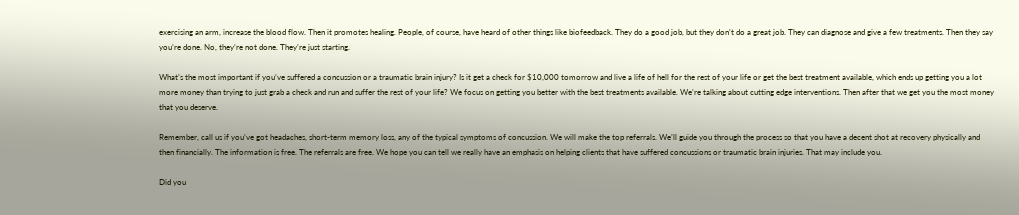exercising an arm, increase the blood flow. Then it promotes healing. People, of course, have heard of other things like biofeedback. They do a good job, but they don’t do a great job. They can diagnose and give a few treatments. Then they say you’re done. No, they’re not done. They’re just starting.

What’s the most important if you’ve suffered a concussion or a traumatic brain injury? Is it get a check for $10,000 tomorrow and live a life of hell for the rest of your life or get the best treatment available, which ends up getting you a lot more money than trying to just grab a check and run and suffer the rest of your life? We focus on getting you better with the best treatments available. We’re talking about cutting edge interventions. Then after that we get you the most money that you deserve.

Remember, call us if you’ve got headaches, short-term memory loss, any of the typical symptoms of concussion. We will make the top referrals. We’ll guide you through the process so that you have a decent shot at recovery physically and then financially. The information is free. The referrals are free. We hope you can tell we really have an emphasis on helping clients that have suffered concussions or traumatic brain injuries. That may include you.

Did you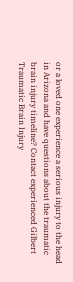or a loved one experience a serious injury to the head in Arizona and have questions about the traumatic brain injury timeline? Contact experienced Gilbert Traumatic Brain Injury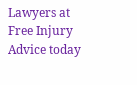Lawyers at Free Injury Advice today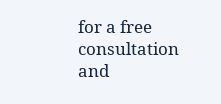for a free consultation and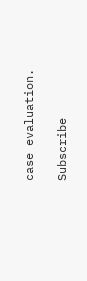case evaluation.

Subscribe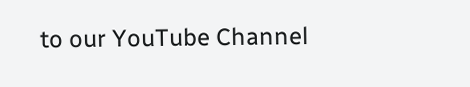to our YouTube Channel